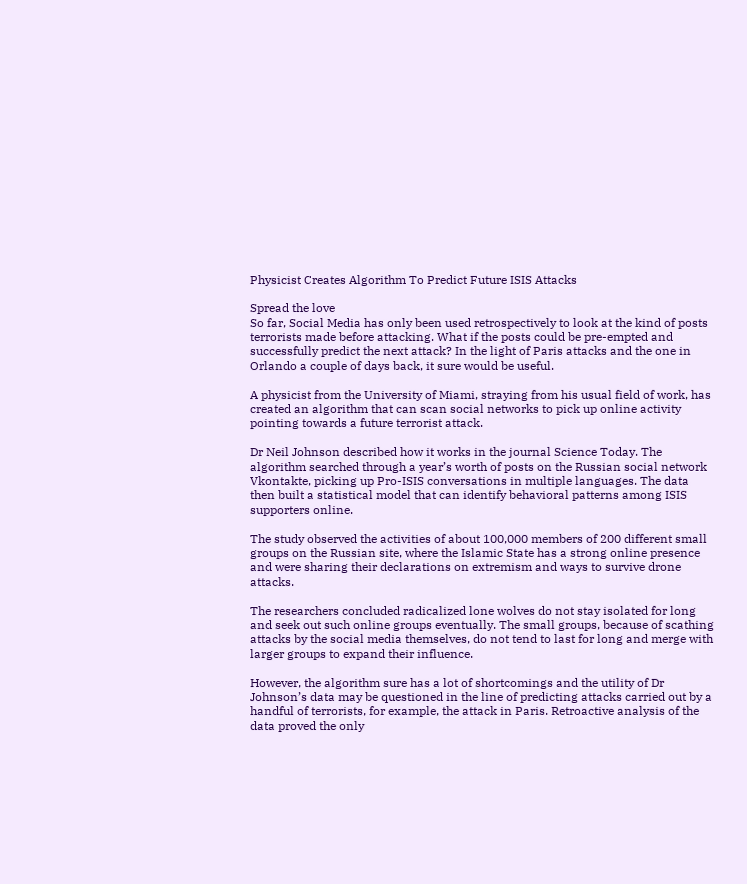Physicist Creates Algorithm To Predict Future ISIS Attacks

Spread the love
So far, Social Media has only been used retrospectively to look at the kind of posts terrorists made before attacking. What if the posts could be pre-empted and successfully predict the next attack? In the light of Paris attacks and the one in Orlando a couple of days back, it sure would be useful.

A physicist from the University of Miami, straying from his usual field of work, has created an algorithm that can scan social networks to pick up online activity pointing towards a future terrorist attack.

Dr Neil Johnson described how it works in the journal Science Today. The algorithm searched through a year’s worth of posts on the Russian social network Vkontakte, picking up Pro-ISIS conversations in multiple languages. The data then built a statistical model that can identify behavioral patterns among ISIS supporters online.

The study observed the activities of about 100,000 members of 200 different small groups on the Russian site, where the Islamic State has a strong online presence and were sharing their declarations on extremism and ways to survive drone attacks.

The researchers concluded radicalized lone wolves do not stay isolated for long and seek out such online groups eventually. The small groups, because of scathing attacks by the social media themselves, do not tend to last for long and merge with larger groups to expand their influence.

However, the algorithm sure has a lot of shortcomings and the utility of Dr Johnson’s data may be questioned in the line of predicting attacks carried out by a handful of terrorists, for example, the attack in Paris. Retroactive analysis of the data proved the only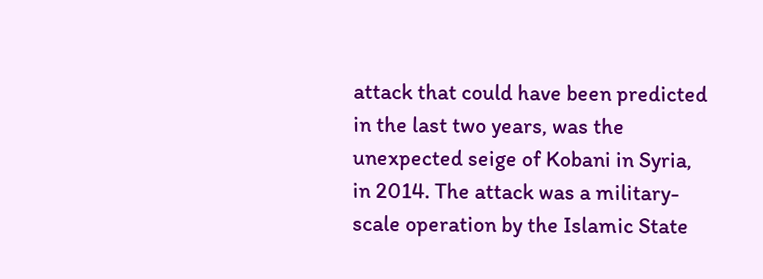attack that could have been predicted in the last two years, was the unexpected seige of Kobani in Syria, in 2014. The attack was a military-scale operation by the Islamic State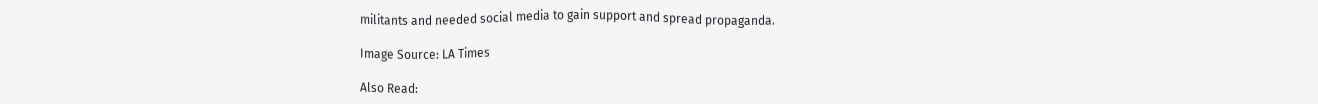militants and needed social media to gain support and spread propaganda.

Image Source: LA Times

Also Read: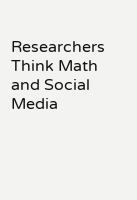Researchers Think Math and Social Media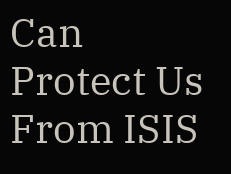Can Protect Us From ISIS